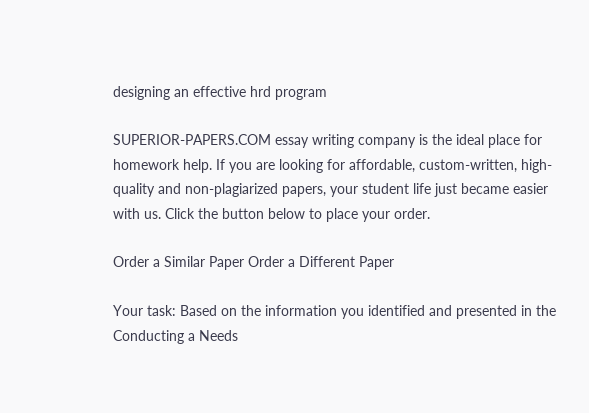designing an effective hrd program

SUPERIOR-PAPERS.COM essay writing company is the ideal place for homework help. If you are looking for affordable, custom-written, high-quality and non-plagiarized papers, your student life just became easier with us. Click the button below to place your order.

Order a Similar Paper Order a Different Paper

Your task: Based on the information you identified and presented in the Conducting a Needs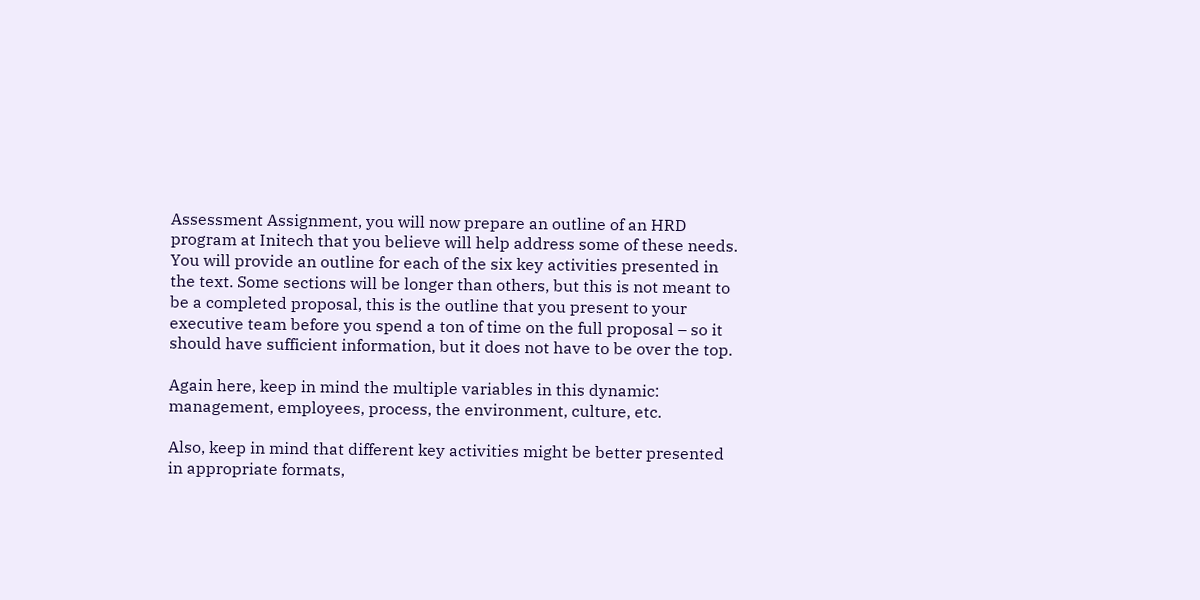Assessment Assignment, you will now prepare an outline of an HRD program at Initech that you believe will help address some of these needs. You will provide an outline for each of the six key activities presented in the text. Some sections will be longer than others, but this is not meant to be a completed proposal, this is the outline that you present to your executive team before you spend a ton of time on the full proposal – so it should have sufficient information, but it does not have to be over the top.

Again here, keep in mind the multiple variables in this dynamic: management, employees, process, the environment, culture, etc.

Also, keep in mind that different key activities might be better presented in appropriate formats,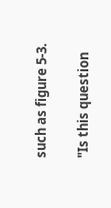such as figure 5-3.

"Is this question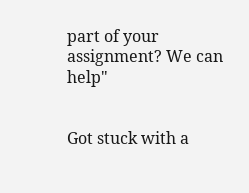part of your assignment? We can help"


Got stuck with a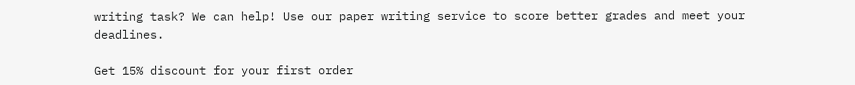writing task? We can help! Use our paper writing service to score better grades and meet your deadlines.

Get 15% discount for your first order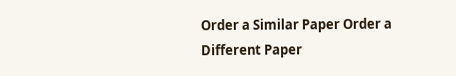Order a Similar Paper Order a Different Paper